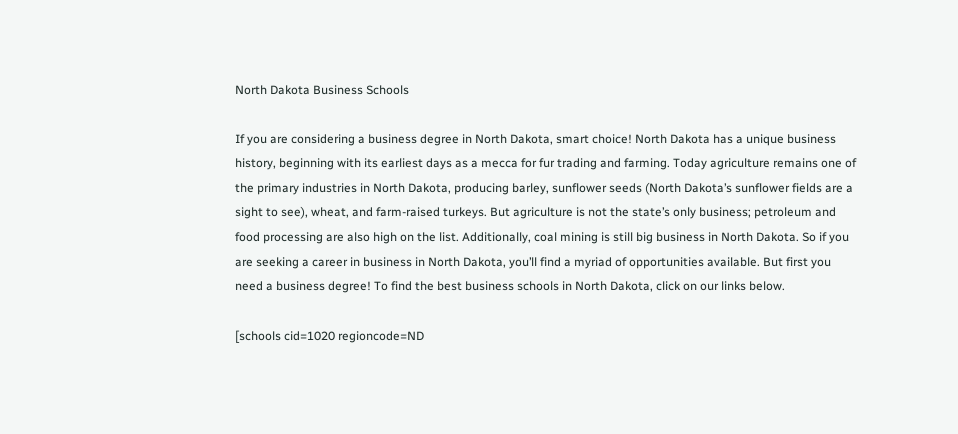North Dakota Business Schools

If you are considering a business degree in North Dakota, smart choice! North Dakota has a unique business history, beginning with its earliest days as a mecca for fur trading and farming. Today agriculture remains one of the primary industries in North Dakota, producing barley, sunflower seeds (North Dakota’s sunflower fields are a sight to see), wheat, and farm-raised turkeys. But agriculture is not the state’s only business; petroleum and food processing are also high on the list. Additionally, coal mining is still big business in North Dakota. So if you are seeking a career in business in North Dakota, you’ll find a myriad of opportunities available. But first you need a business degree! To find the best business schools in North Dakota, click on our links below.

[schools cid=1020 regioncode=ND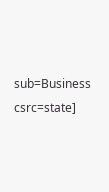sub=Business csrc=state]